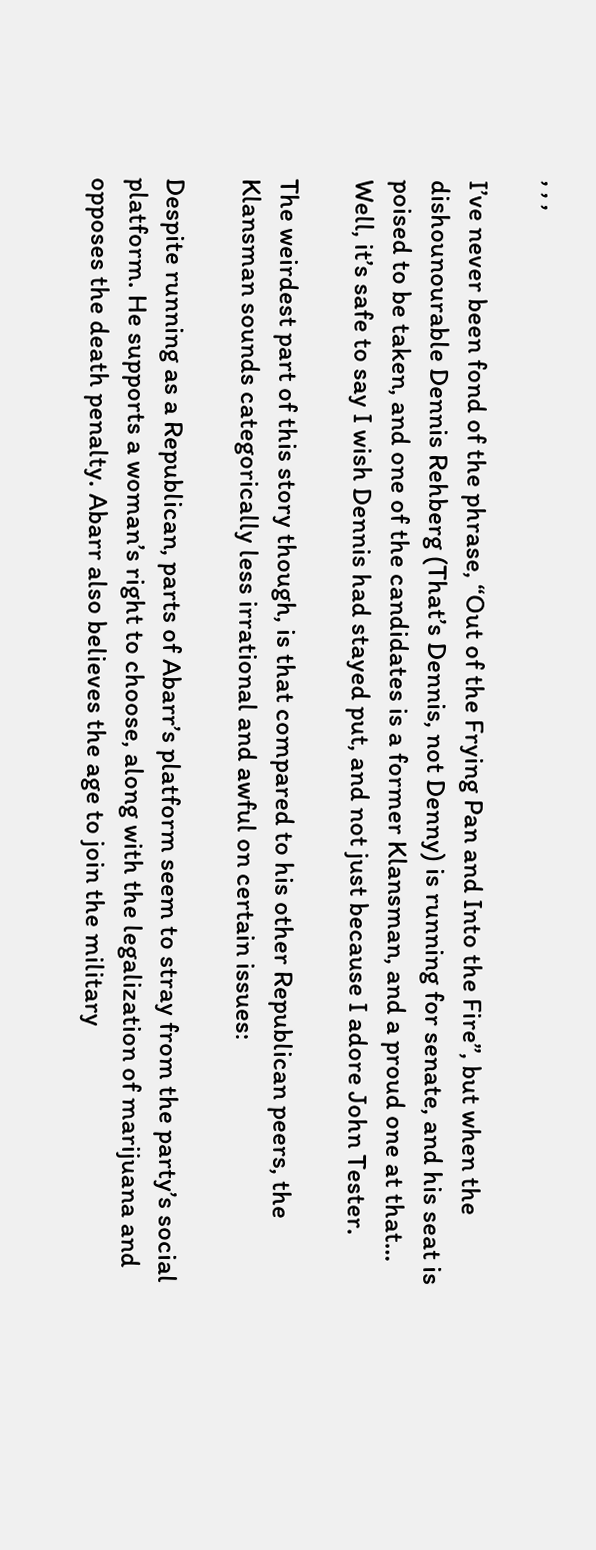, , ,

I’ve never been fond of the phrase, “Out of the Frying Pan and Into the Fire”, but when the dishounourable Dennis Rehberg (That’s Dennis, not Denny) is running for senate, and his seat is poised to be taken, and one of the candidates is a former Klansman, and a proud one at that… Well, it’s safe to say I wish Dennis had stayed put, and not just because I adore John Tester.

The weirdest part of this story though, is that compared to his other Republican peers, the Klansman sounds categorically less irrational and awful on certain issues:

Despite running as a Republican, parts of Abarr’s platform seem to stray from the party’s social platform. He supports a woman’s right to choose, along with the legalization of marijuana and opposes the death penalty. Abarr also believes the age to join the military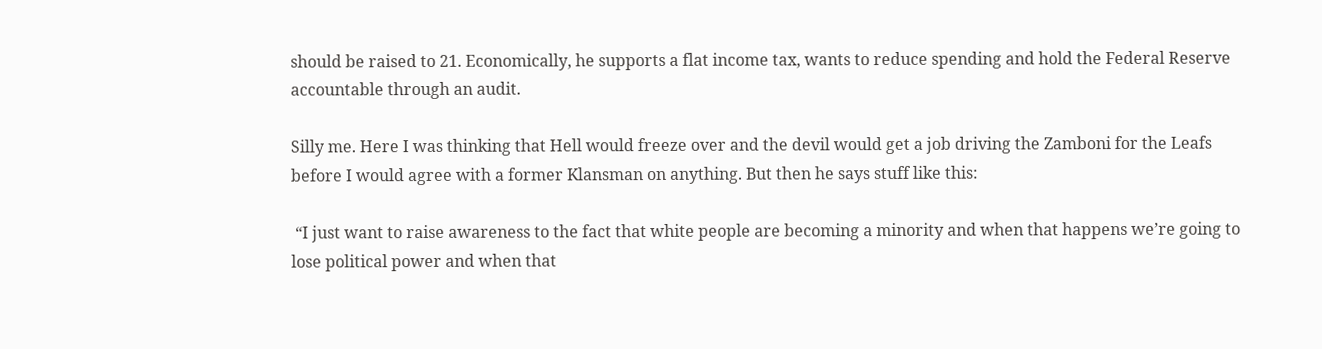should be raised to 21. Economically, he supports a flat income tax, wants to reduce spending and hold the Federal Reserve accountable through an audit.

Silly me. Here I was thinking that Hell would freeze over and the devil would get a job driving the Zamboni for the Leafs before I would agree with a former Klansman on anything. But then he says stuff like this:

 “I just want to raise awareness to the fact that white people are becoming a minority and when that happens we’re going to lose political power and when that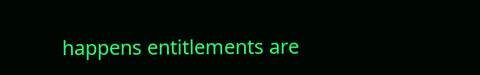happens entitlements are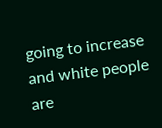going to increase and white people are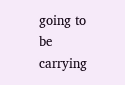going to be carrying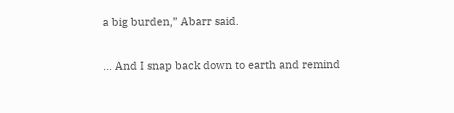a big burden,” Abarr said.

… And I snap back down to earth and remind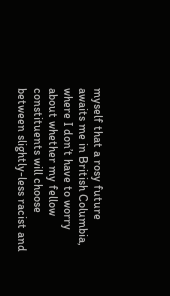myself that a rosy future awaits me in British Columbia, where I don’t have to worry about whether my fellow constituents will choose between slightly-less racist and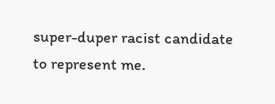super-duper racist candidate to represent me.